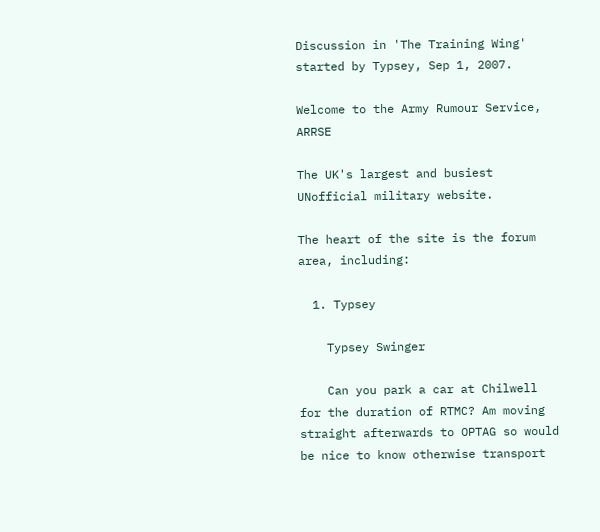Discussion in 'The Training Wing' started by Typsey, Sep 1, 2007.

Welcome to the Army Rumour Service, ARRSE

The UK's largest and busiest UNofficial military website.

The heart of the site is the forum area, including:

  1. Typsey

    Typsey Swinger

    Can you park a car at Chilwell for the duration of RTMC? Am moving straight afterwards to OPTAG so would be nice to know otherwise transport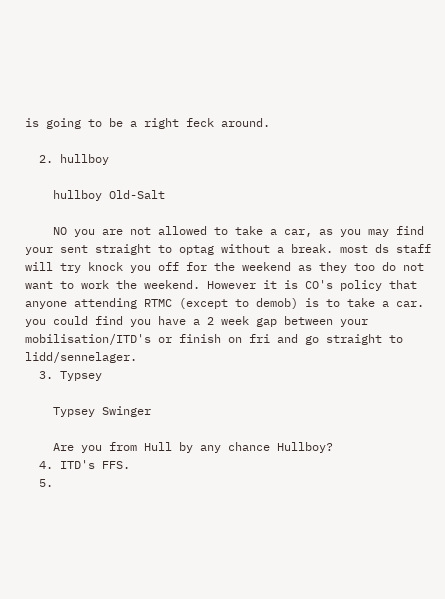is going to be a right feck around.

  2. hullboy

    hullboy Old-Salt

    NO you are not allowed to take a car, as you may find your sent straight to optag without a break. most ds staff will try knock you off for the weekend as they too do not want to work the weekend. However it is CO's policy that anyone attending RTMC (except to demob) is to take a car. you could find you have a 2 week gap between your mobilisation/ITD's or finish on fri and go straight to lidd/sennelager.
  3. Typsey

    Typsey Swinger

    Are you from Hull by any chance Hullboy?
  4. ITD's FFS.
  5.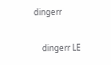dingerr

    dingerr LE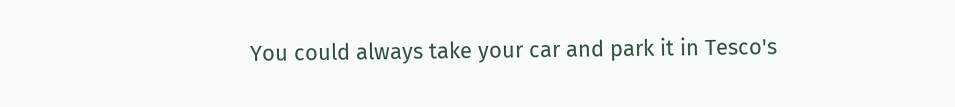You could always take your car and park it in Tesco's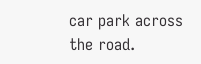car park across the road.